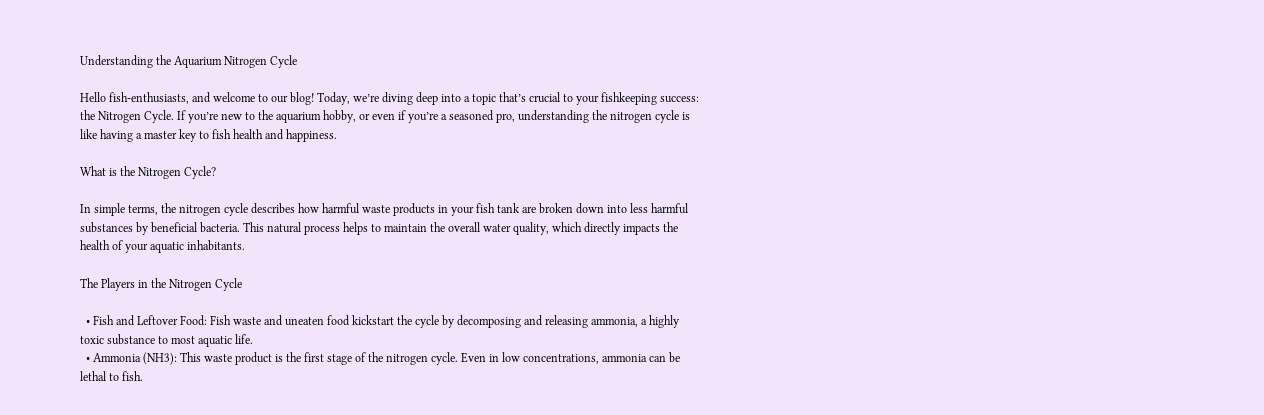Understanding the Aquarium Nitrogen Cycle

Hello fish-enthusiasts, and welcome to our blog! Today, we’re diving deep into a topic that’s crucial to your fishkeeping success: the Nitrogen Cycle. If you’re new to the aquarium hobby, or even if you’re a seasoned pro, understanding the nitrogen cycle is like having a master key to fish health and happiness.

What is the Nitrogen Cycle?

In simple terms, the nitrogen cycle describes how harmful waste products in your fish tank are broken down into less harmful substances by beneficial bacteria. This natural process helps to maintain the overall water quality, which directly impacts the health of your aquatic inhabitants.

The Players in the Nitrogen Cycle

  • Fish and Leftover Food: Fish waste and uneaten food kickstart the cycle by decomposing and releasing ammonia, a highly toxic substance to most aquatic life.
  • Ammonia (NH3): This waste product is the first stage of the nitrogen cycle. Even in low concentrations, ammonia can be lethal to fish.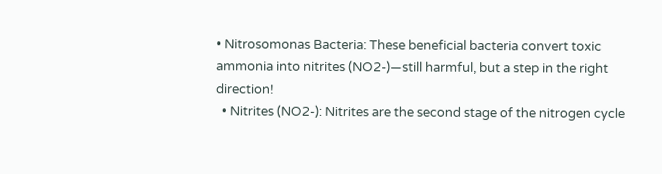• Nitrosomonas Bacteria: These beneficial bacteria convert toxic ammonia into nitrites (NO2-)—still harmful, but a step in the right direction!
  • Nitrites (NO2-): Nitrites are the second stage of the nitrogen cycle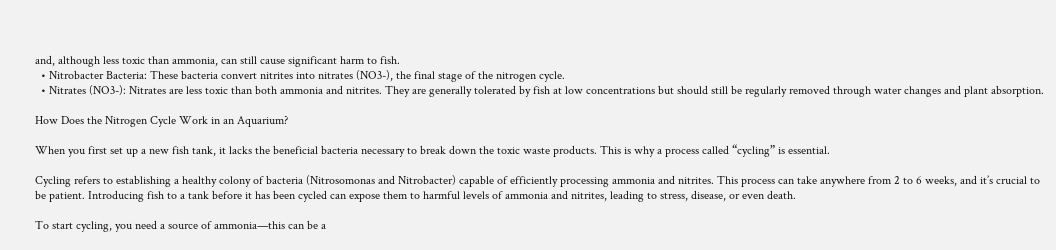and, although less toxic than ammonia, can still cause significant harm to fish.
  • Nitrobacter Bacteria: These bacteria convert nitrites into nitrates (NO3-), the final stage of the nitrogen cycle.
  • Nitrates (NO3-): Nitrates are less toxic than both ammonia and nitrites. They are generally tolerated by fish at low concentrations but should still be regularly removed through water changes and plant absorption.

How Does the Nitrogen Cycle Work in an Aquarium?

When you first set up a new fish tank, it lacks the beneficial bacteria necessary to break down the toxic waste products. This is why a process called “cycling” is essential.

Cycling refers to establishing a healthy colony of bacteria (Nitrosomonas and Nitrobacter) capable of efficiently processing ammonia and nitrites. This process can take anywhere from 2 to 6 weeks, and it’s crucial to be patient. Introducing fish to a tank before it has been cycled can expose them to harmful levels of ammonia and nitrites, leading to stress, disease, or even death.

To start cycling, you need a source of ammonia—this can be a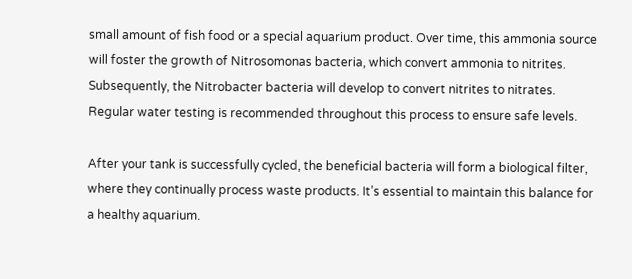small amount of fish food or a special aquarium product. Over time, this ammonia source will foster the growth of Nitrosomonas bacteria, which convert ammonia to nitrites. Subsequently, the Nitrobacter bacteria will develop to convert nitrites to nitrates. Regular water testing is recommended throughout this process to ensure safe levels.

After your tank is successfully cycled, the beneficial bacteria will form a biological filter, where they continually process waste products. It’s essential to maintain this balance for a healthy aquarium.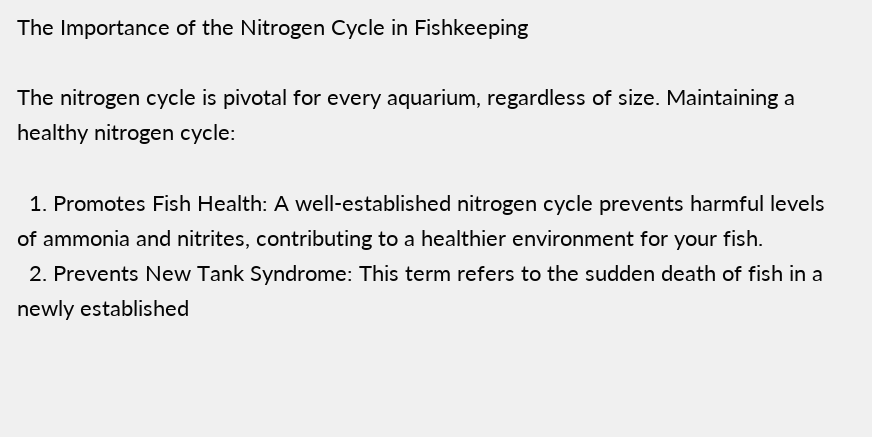The Importance of the Nitrogen Cycle in Fishkeeping

The nitrogen cycle is pivotal for every aquarium, regardless of size. Maintaining a healthy nitrogen cycle:

  1. Promotes Fish Health: A well-established nitrogen cycle prevents harmful levels of ammonia and nitrites, contributing to a healthier environment for your fish.
  2. Prevents New Tank Syndrome: This term refers to the sudden death of fish in a newly established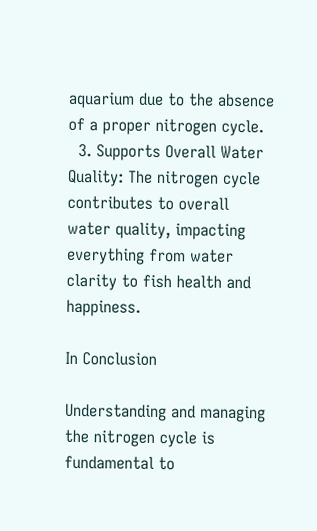aquarium due to the absence of a proper nitrogen cycle.
  3. Supports Overall Water Quality: The nitrogen cycle contributes to overall water quality, impacting everything from water clarity to fish health and happiness.

In Conclusion

Understanding and managing the nitrogen cycle is fundamental to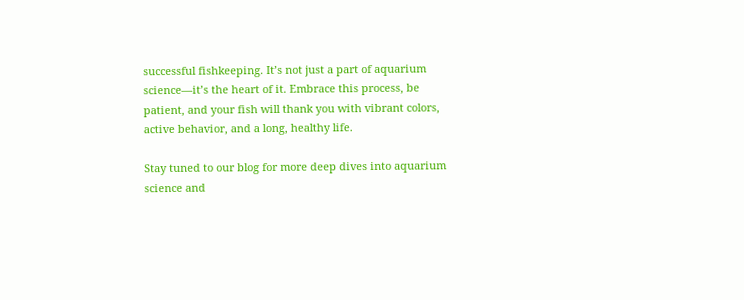successful fishkeeping. It’s not just a part of aquarium science—it’s the heart of it. Embrace this process, be patient, and your fish will thank you with vibrant colors, active behavior, and a long, healthy life.

Stay tuned to our blog for more deep dives into aquarium science and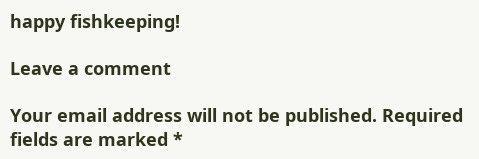happy fishkeeping!

Leave a comment

Your email address will not be published. Required fields are marked *